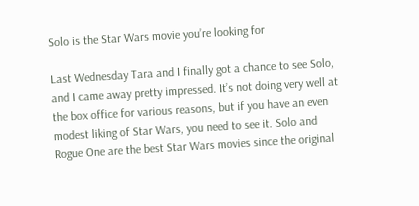Solo is the Star Wars movie you’re looking for

Last Wednesday Tara and I finally got a chance to see Solo, and I came away pretty impressed. It’s not doing very well at the box office for various reasons, but if you have an even modest liking of Star Wars, you need to see it. Solo and Rogue One are the best Star Wars movies since the original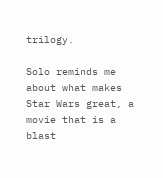trilogy.

Solo reminds me about what makes Star Wars great, a movie that is a blast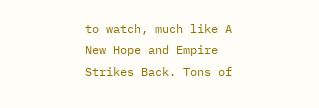to watch, much like A New Hope and Empire Strikes Back. Tons of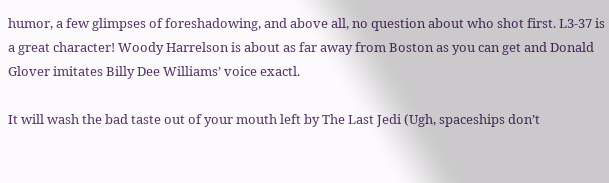humor, a few glimpses of foreshadowing, and above all, no question about who shot first. L3-37 is a great character! Woody Harrelson is about as far away from Boston as you can get and Donald Glover imitates Billy Dee Williams’ voice exactl.

It will wash the bad taste out of your mouth left by The Last Jedi (Ugh, spaceships don’t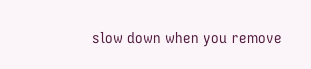slow down when you remove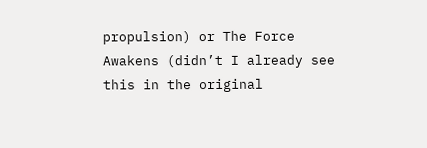propulsion) or The Force Awakens (didn’t I already see this in the original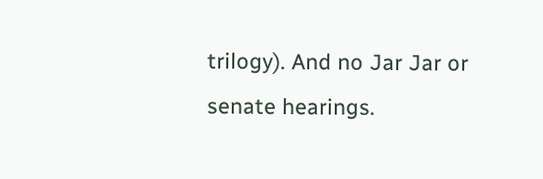trilogy). And no Jar Jar or senate hearings.